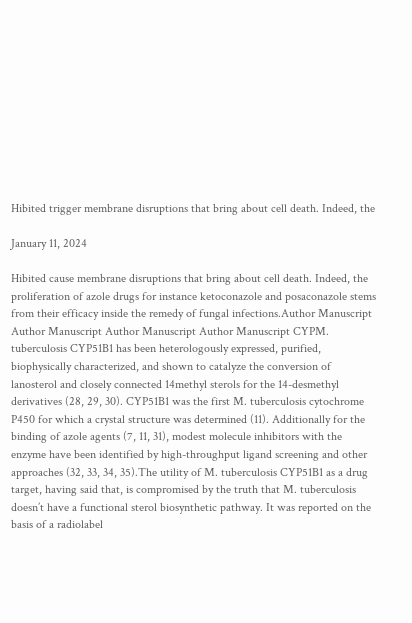Hibited trigger membrane disruptions that bring about cell death. Indeed, the

January 11, 2024

Hibited cause membrane disruptions that bring about cell death. Indeed, the proliferation of azole drugs for instance ketoconazole and posaconazole stems from their efficacy inside the remedy of fungal infections.Author Manuscript Author Manuscript Author Manuscript Author Manuscript CYPM. tuberculosis CYP51B1 has been heterologously expressed, purified, biophysically characterized, and shown to catalyze the conversion of lanosterol and closely connected 14methyl sterols for the 14-desmethyl derivatives (28, 29, 30). CYP51B1 was the first M. tuberculosis cytochrome P450 for which a crystal structure was determined (11). Additionally for the binding of azole agents (7, 11, 31), modest molecule inhibitors with the enzyme have been identified by high-throughput ligand screening and other approaches (32, 33, 34, 35).The utility of M. tuberculosis CYP51B1 as a drug target, having said that, is compromised by the truth that M. tuberculosis doesn’t have a functional sterol biosynthetic pathway. It was reported on the basis of a radiolabel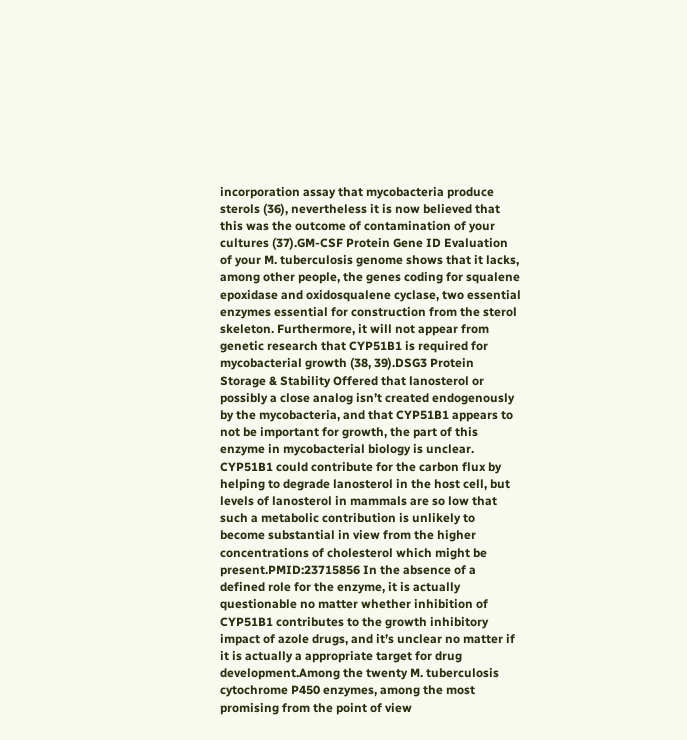incorporation assay that mycobacteria produce sterols (36), nevertheless it is now believed that this was the outcome of contamination of your cultures (37).GM-CSF Protein Gene ID Evaluation of your M. tuberculosis genome shows that it lacks, among other people, the genes coding for squalene epoxidase and oxidosqualene cyclase, two essential enzymes essential for construction from the sterol skeleton. Furthermore, it will not appear from genetic research that CYP51B1 is required for mycobacterial growth (38, 39).DSG3 Protein Storage & Stability Offered that lanosterol or possibly a close analog isn’t created endogenously by the mycobacteria, and that CYP51B1 appears to not be important for growth, the part of this enzyme in mycobacterial biology is unclear. CYP51B1 could contribute for the carbon flux by helping to degrade lanosterol in the host cell, but levels of lanosterol in mammals are so low that such a metabolic contribution is unlikely to become substantial in view from the higher concentrations of cholesterol which might be present.PMID:23715856 In the absence of a defined role for the enzyme, it is actually questionable no matter whether inhibition of CYP51B1 contributes to the growth inhibitory impact of azole drugs, and it’s unclear no matter if it is actually a appropriate target for drug development.Among the twenty M. tuberculosis cytochrome P450 enzymes, among the most promising from the point of view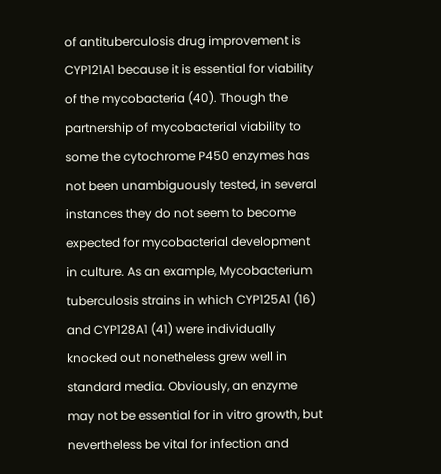of antituberculosis drug improvement is CYP121A1 because it is essential for viability of the mycobacteria (40). Though the partnership of mycobacterial viability to some the cytochrome P450 enzymes has not been unambiguously tested, in several instances they do not seem to become expected for mycobacterial development in culture. As an example, Mycobacterium tuberculosis strains in which CYP125A1 (16) and CYP128A1 (41) were individually knocked out nonetheless grew well in standard media. Obviously, an enzyme may not be essential for in vitro growth, but nevertheless be vital for infection and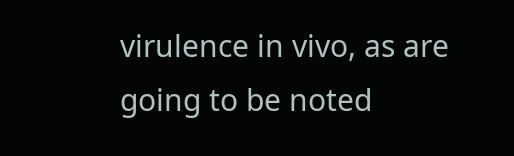virulence in vivo, as are going to be noted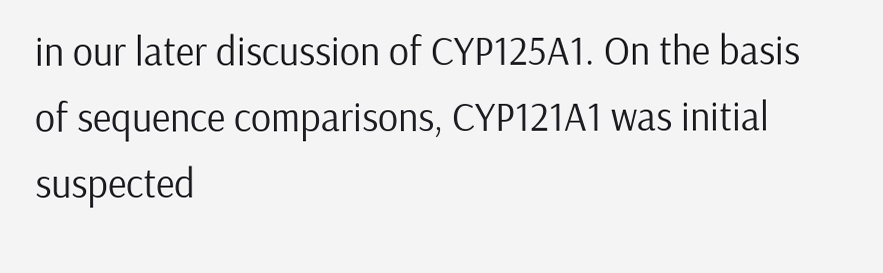in our later discussion of CYP125A1. On the basis of sequence comparisons, CYP121A1 was initial suspected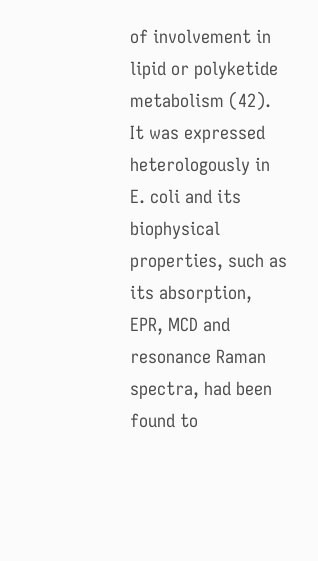of involvement in lipid or polyketide metabolism (42). It was expressed heterologously in E. coli and its biophysical properties, such as its absorption, EPR, MCD and resonance Raman spectra, had been found to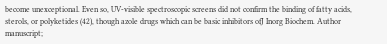become unexceptional. Even so, UV-visible spectroscopic screens did not confirm the binding of fatty acids, sterols, or polyketides (42), though azole drugs which can be basic inhibitors ofJ Inorg Biochem. Author manuscript;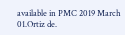available in PMC 2019 March 01.Ortiz de.